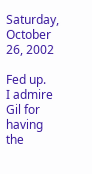Saturday, October 26, 2002

Fed up.
I admire Gil for having the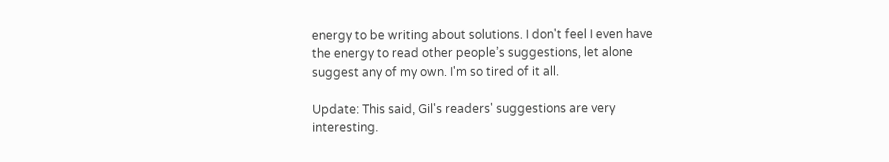energy to be writing about solutions. I don't feel I even have the energy to read other people’s suggestions, let alone suggest any of my own. I'm so tired of it all.

Update: This said, Gil's readers' suggestions are very interesting.